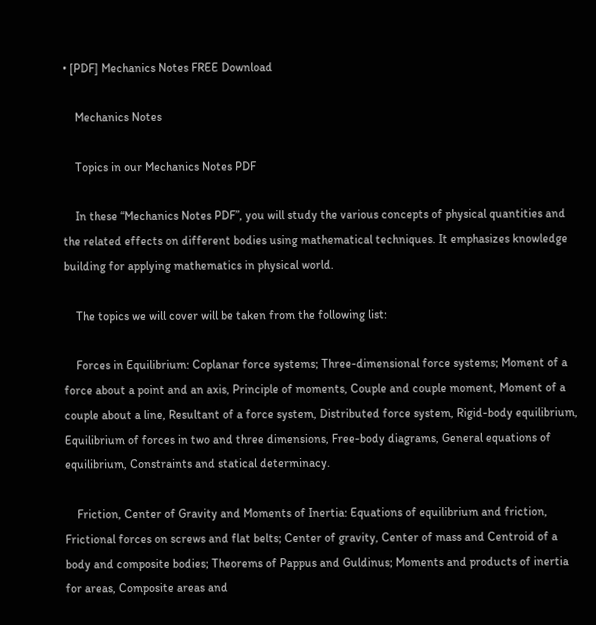• [PDF] Mechanics Notes FREE Download

    Mechanics Notes

    Topics in our Mechanics Notes PDF

    In these “Mechanics Notes PDF”, you will study the various concepts of physical quantities and the related effects on different bodies using mathematical techniques. It emphasizes knowledge building for applying mathematics in physical world.

    The topics we will cover will be taken from the following list:

    Forces in Equilibrium: Coplanar force systems; Three-dimensional force systems; Moment of a force about a point and an axis, Principle of moments, Couple and couple moment, Moment of a couple about a line, Resultant of a force system, Distributed force system, Rigid-body equilibrium, Equilibrium of forces in two and three dimensions, Free-body diagrams, General equations of equilibrium, Constraints and statical determinacy.

    Friction, Center of Gravity and Moments of Inertia: Equations of equilibrium and friction, Frictional forces on screws and flat belts; Center of gravity, Center of mass and Centroid of a body and composite bodies; Theorems of Pappus and Guldinus; Moments and products of inertia for areas, Composite areas and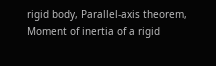rigid body, Parallel-axis theorem, Moment of inertia of a rigid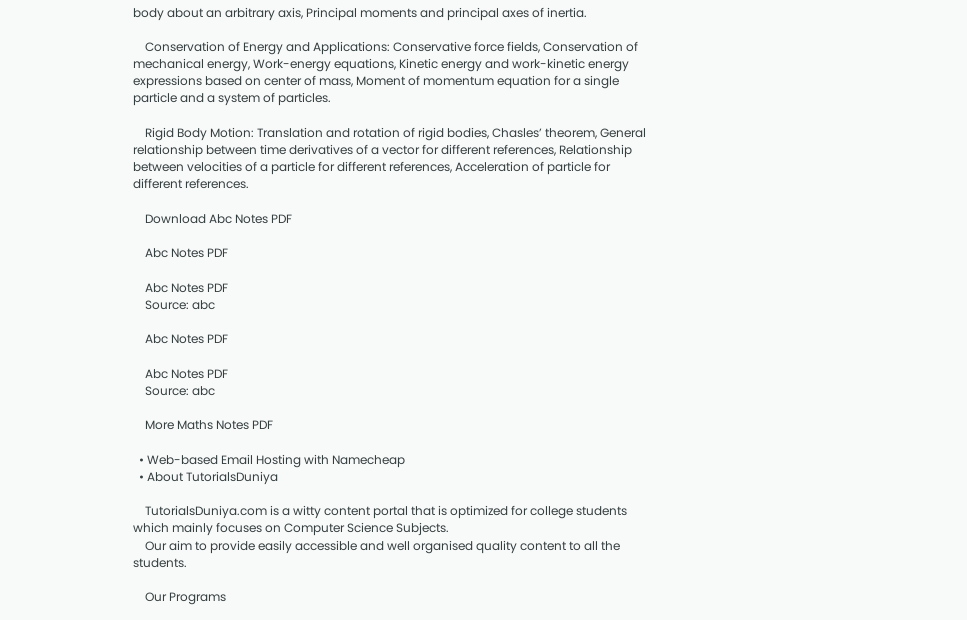body about an arbitrary axis, Principal moments and principal axes of inertia.

    Conservation of Energy and Applications: Conservative force fields, Conservation of mechanical energy, Work-energy equations, Kinetic energy and work-kinetic energy expressions based on center of mass, Moment of momentum equation for a single particle and a system of particles.

    Rigid Body Motion: Translation and rotation of rigid bodies, Chasles’ theorem, General relationship between time derivatives of a vector for different references, Relationship between velocities of a particle for different references, Acceleration of particle for different references.

    Download Abc Notes PDF

    Abc Notes PDF

    Abc Notes PDF
    Source: abc

    Abc Notes PDF

    Abc Notes PDF
    Source: abc

    More Maths Notes PDF

  • Web-based Email Hosting with Namecheap
  • About TutorialsDuniya

    TutorialsDuniya.com is a witty content portal that is optimized for college students which mainly focuses on Computer Science Subjects.
    Our aim to provide easily accessible and well organised quality content to all the students.

    Our Programs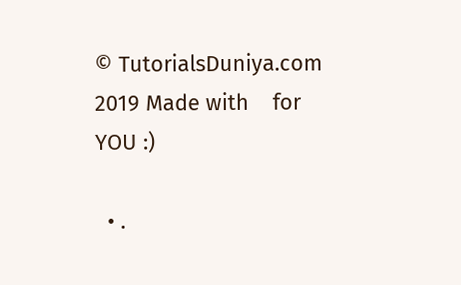© TutorialsDuniya.com 2019 Made with    for YOU :)

  • .